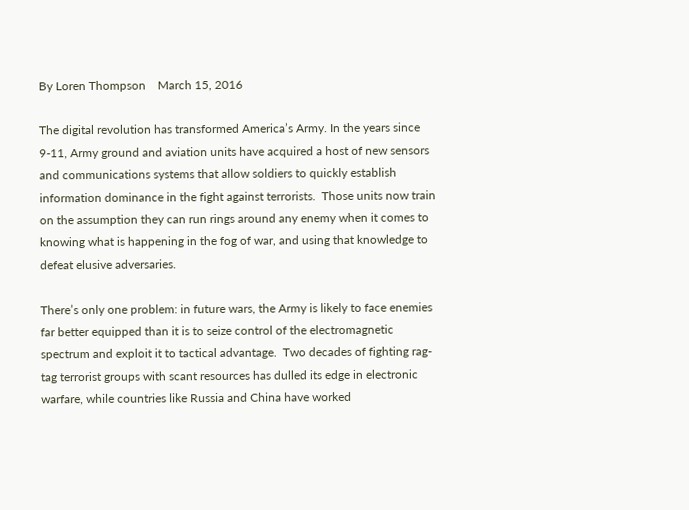By Loren Thompson    March 15, 2016

The digital revolution has transformed America’s Army. In the years since 9-11, Army ground and aviation units have acquired a host of new sensors and communications systems that allow soldiers to quickly establish information dominance in the fight against terrorists.  Those units now train on the assumption they can run rings around any enemy when it comes to knowing what is happening in the fog of war, and using that knowledge to defeat elusive adversaries.

There’s only one problem: in future wars, the Army is likely to face enemies far better equipped than it is to seize control of the electromagnetic spectrum and exploit it to tactical advantage.  Two decades of fighting rag-tag terrorist groups with scant resources has dulled its edge in electronic warfare, while countries like Russia and China have worked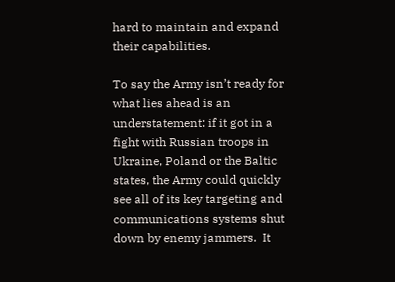hard to maintain and expand their capabilities.

To say the Army isn’t ready for what lies ahead is an understatement: if it got in a fight with Russian troops in Ukraine, Poland or the Baltic states, the Army could quickly see all of its key targeting and communications systems shut down by enemy jammers.  It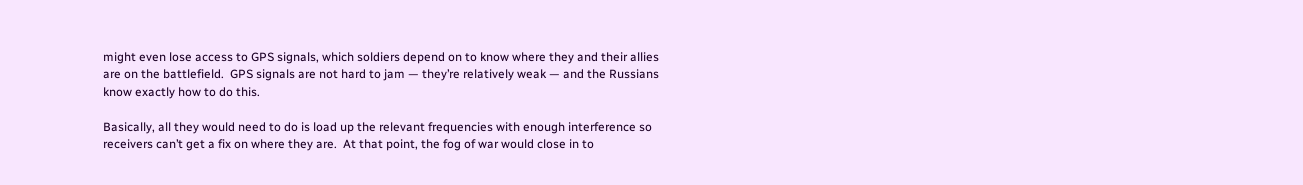might even lose access to GPS signals, which soldiers depend on to know where they and their allies are on the battlefield.  GPS signals are not hard to jam — they’re relatively weak — and the Russians know exactly how to do this.

Basically, all they would need to do is load up the relevant frequencies with enough interference so receivers can’t get a fix on where they are.  At that point, the fog of war would close in to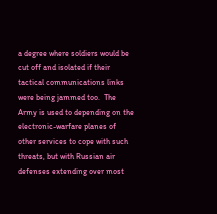a degree where soldiers would be cut off and isolated if their tactical communications links were being jammed too.  The Army is used to depending on the electronic-warfare planes of other services to cope with such threats, but with Russian air defenses extending over most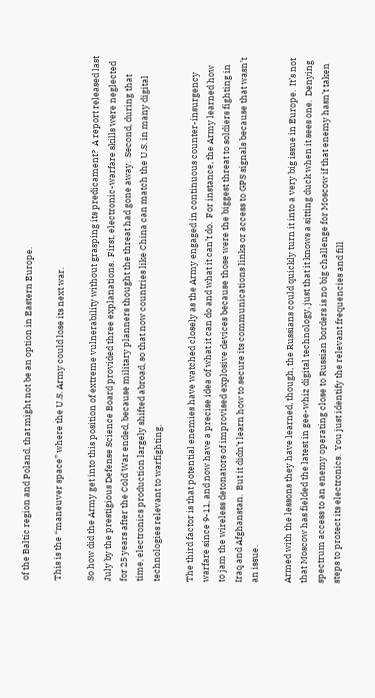of the Baltic region and Poland, that might not be an option in Eastern Europe.

This is the “maneuver space” where the U.S. Army could lose its next war.

So how did the Army get into this position of extreme vulnerability without grasping its predicament?  A report released last July by the prestigious Defense Science Board provided three explanations.  First, electronic-warfare skills were neglected for 25 years after the Cold War ended, because military planners thought the threat had gone away.  Second, during that time, electronics production largely shifted abroad, so that now countries like China can match the U.S. in many digital technologies relevant to warfighting.

The third factor is that potential enemies have watched closely as the Army engaged in continuous counter-insurgency warfare since 9-11, and now have a precise idea of what it can do and what it can’t do.  For instance, the Army learned how to jam the wireless detonators of improvised explosive devices because those were the biggest threat to soldiers fighting in Iraq and Afghanstan.  But it didn’t learn how to secure its communications links or access to GPS signals because that wasn’t an issue.

Armed with the lessons they have learned, though, the Russians could quickly turn it into a very big issue in Europe.  It’s not that Moscow has fielded the latest in gee-whiz digital technology, just that it knows a sitting duck when it sees one.  Denying spectrum access to an enemy operating close to Russian borders is no big challenge for Moscow if that enemy hasn’t taken steps to protect its electronics.  You just identify the relevant frequencies and fill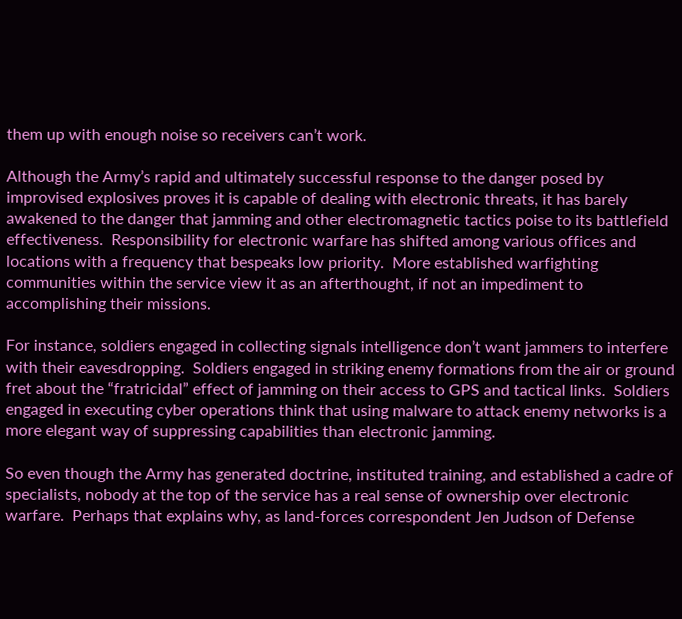them up with enough noise so receivers can’t work.

Although the Army’s rapid and ultimately successful response to the danger posed by improvised explosives proves it is capable of dealing with electronic threats, it has barely awakened to the danger that jamming and other electromagnetic tactics poise to its battlefield effectiveness.  Responsibility for electronic warfare has shifted among various offices and locations with a frequency that bespeaks low priority.  More established warfighting communities within the service view it as an afterthought, if not an impediment to accomplishing their missions.

For instance, soldiers engaged in collecting signals intelligence don’t want jammers to interfere with their eavesdropping.  Soldiers engaged in striking enemy formations from the air or ground fret about the “fratricidal” effect of jamming on their access to GPS and tactical links.  Soldiers engaged in executing cyber operations think that using malware to attack enemy networks is a more elegant way of suppressing capabilities than electronic jamming.

So even though the Army has generated doctrine, instituted training, and established a cadre of specialists, nobody at the top of the service has a real sense of ownership over electronic warfare.  Perhaps that explains why, as land-forces correspondent Jen Judson of Defense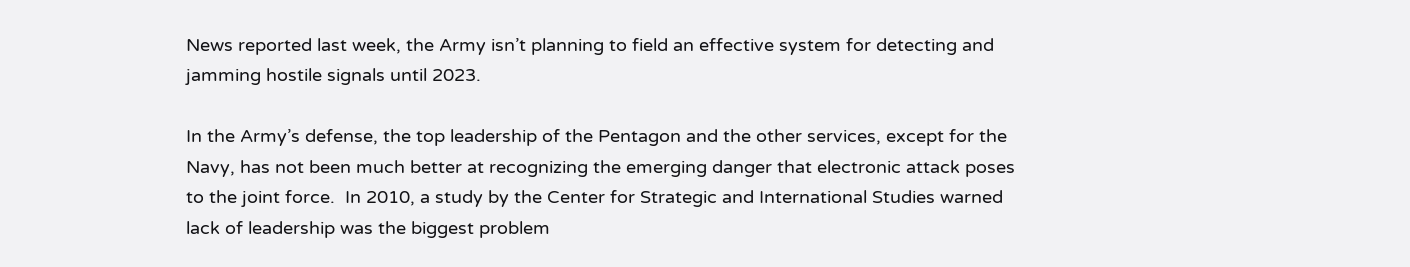News reported last week, the Army isn’t planning to field an effective system for detecting and jamming hostile signals until 2023.

In the Army’s defense, the top leadership of the Pentagon and the other services, except for the Navy, has not been much better at recognizing the emerging danger that electronic attack poses to the joint force.  In 2010, a study by the Center for Strategic and International Studies warned lack of leadership was the biggest problem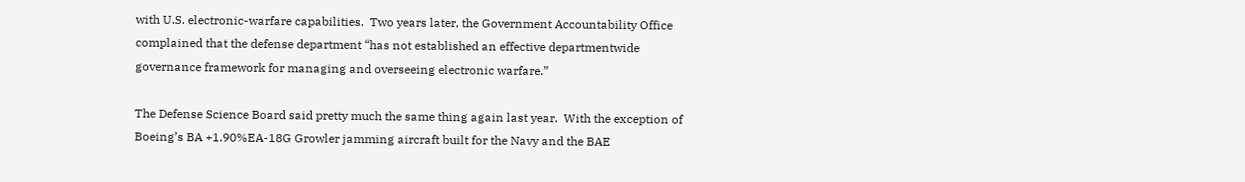with U.S. electronic-warfare capabilities.  Two years later, the Government Accountability Office complained that the defense department “has not established an effective departmentwide governance framework for managing and overseeing electronic warfare.”

The Defense Science Board said pretty much the same thing again last year.  With the exception of Boeing’s BA +1.90%EA-18G Growler jamming aircraft built for the Navy and the BAE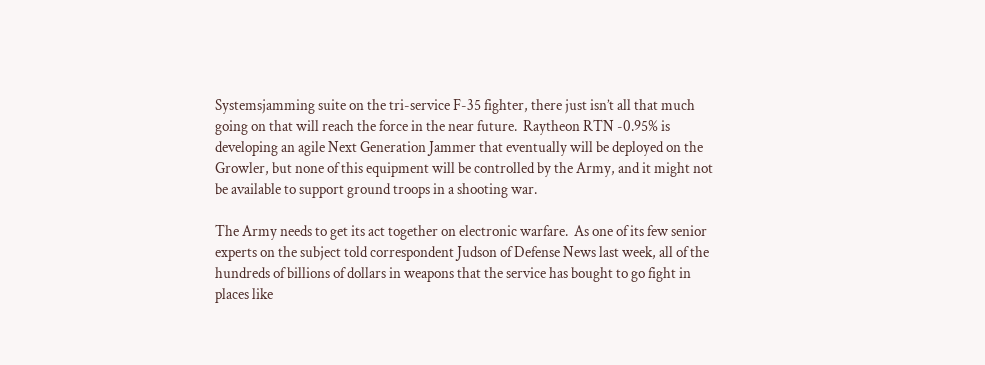Systemsjamming suite on the tri-service F-35 fighter, there just isn’t all that much going on that will reach the force in the near future.  Raytheon RTN -0.95% is developing an agile Next Generation Jammer that eventually will be deployed on the Growler, but none of this equipment will be controlled by the Army, and it might not be available to support ground troops in a shooting war.

The Army needs to get its act together on electronic warfare.  As one of its few senior experts on the subject told correspondent Judson of Defense News last week, all of the hundreds of billions of dollars in weapons that the service has bought to go fight in places like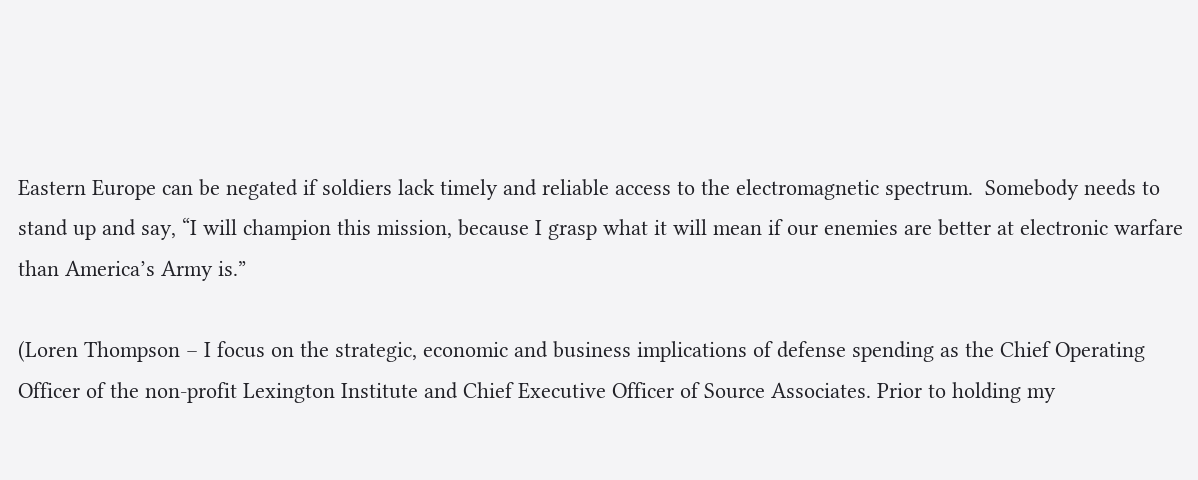Eastern Europe can be negated if soldiers lack timely and reliable access to the electromagnetic spectrum.  Somebody needs to stand up and say, “I will champion this mission, because I grasp what it will mean if our enemies are better at electronic warfare than America’s Army is.”

(Loren Thompson – I focus on the strategic, economic and business implications of defense spending as the Chief Operating Officer of the non-profit Lexington Institute and Chief Executive Officer of Source Associates. Prior to holding my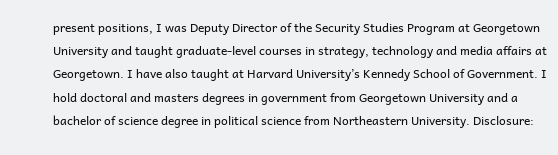present positions, I was Deputy Director of the Security Studies Program at Georgetown University and taught graduate-level courses in strategy, technology and media affairs at Georgetown. I have also taught at Harvard University’s Kennedy School of Government. I hold doctoral and masters degrees in government from Georgetown University and a bachelor of science degree in political science from Northeastern University. Disclosure: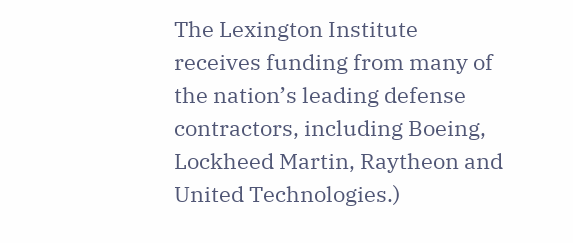The Lexington Institute receives funding from many of the nation’s leading defense contractors, including Boeing, Lockheed Martin, Raytheon and United Technologies.)